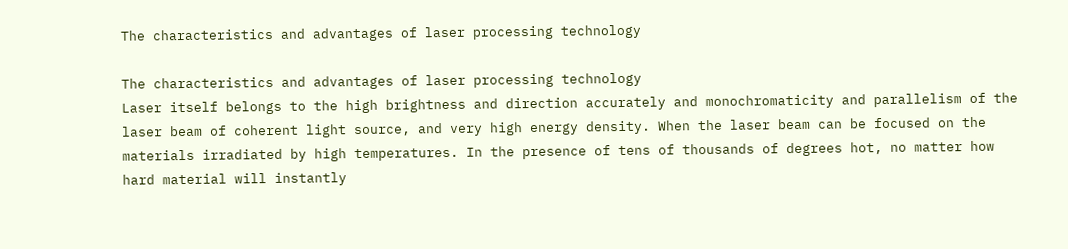The characteristics and advantages of laser processing technology

The characteristics and advantages of laser processing technology
Laser itself belongs to the high brightness and direction accurately and monochromaticity and parallelism of the laser beam of coherent light source, and very high energy density. When the laser beam can be focused on the materials irradiated by high temperatures. In the presence of tens of thousands of degrees hot, no matter how hard material will instantly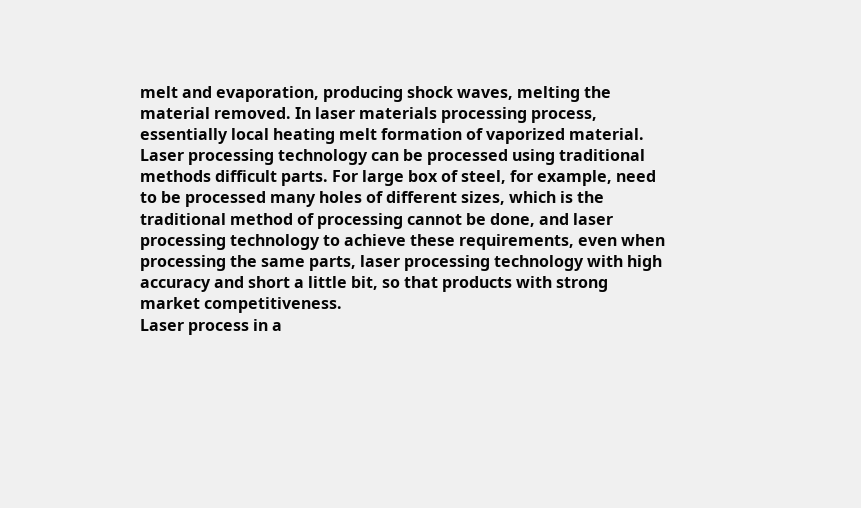melt and evaporation, producing shock waves, melting the material removed. In laser materials processing process, essentially local heating melt formation of vaporized material.
Laser processing technology can be processed using traditional methods difficult parts. For large box of steel, for example, need to be processed many holes of different sizes, which is the traditional method of processing cannot be done, and laser processing technology to achieve these requirements, even when processing the same parts, laser processing technology with high accuracy and short a little bit, so that products with strong market competitiveness.
Laser process in a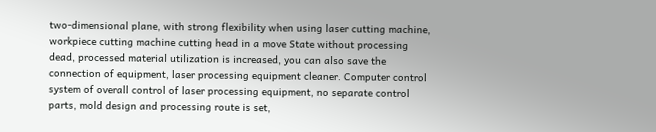two-dimensional plane, with strong flexibility when using laser cutting machine, workpiece cutting machine cutting head in a move State without processing dead, processed material utilization is increased, you can also save the connection of equipment, laser processing equipment cleaner. Computer control system of overall control of laser processing equipment, no separate control parts, mold design and processing route is set,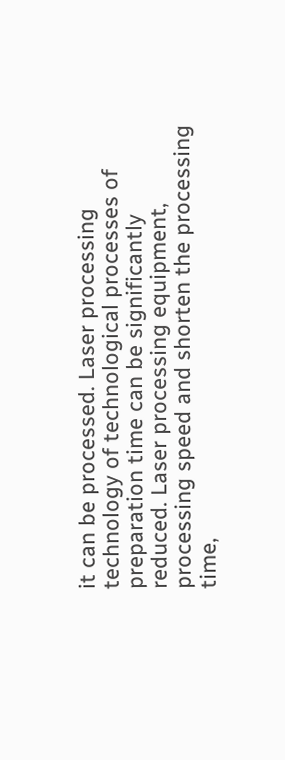it can be processed. Laser processing technology of technological processes of preparation time can be significantly reduced. Laser processing equipment, processing speed and shorten the processing time,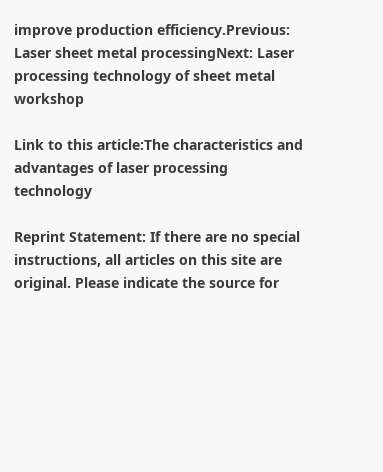improve production efficiency.Previous: Laser sheet metal processingNext: Laser processing technology of sheet metal workshop

Link to this article:The characteristics and advantages of laser processing technology

Reprint Statement: If there are no special instructions, all articles on this site are original. Please indicate the source for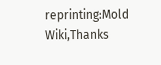reprinting:Mold Wiki,Thanks